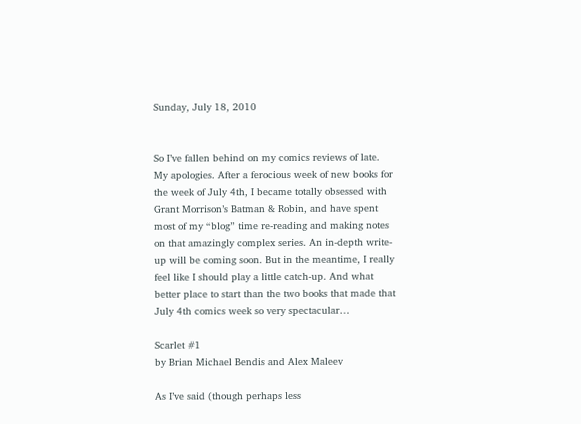Sunday, July 18, 2010


So I’ve fallen behind on my comics reviews of late. My apologies. After a ferocious week of new books for the week of July 4th, I became totally obsessed with Grant Morrison’s Batman & Robin, and have spent most of my “blog” time re-reading and making notes on that amazingly complex series. An in-depth write-up will be coming soon. But in the meantime, I really feel like I should play a little catch-up. And what better place to start than the two books that made that July 4th comics week so very spectacular…

Scarlet #1
by Brian Michael Bendis and Alex Maleev

As I’ve said (though perhaps less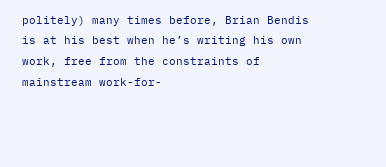politely) many times before, Brian Bendis is at his best when he’s writing his own work, free from the constraints of mainstream work-for-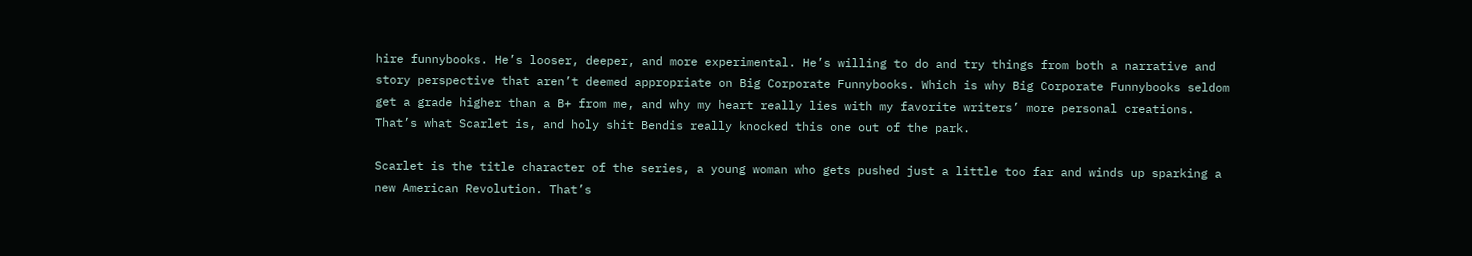hire funnybooks. He’s looser, deeper, and more experimental. He’s willing to do and try things from both a narrative and story perspective that aren’t deemed appropriate on Big Corporate Funnybooks. Which is why Big Corporate Funnybooks seldom get a grade higher than a B+ from me, and why my heart really lies with my favorite writers’ more personal creations. That’s what Scarlet is, and holy shit Bendis really knocked this one out of the park.

Scarlet is the title character of the series, a young woman who gets pushed just a little too far and winds up sparking a new American Revolution. That’s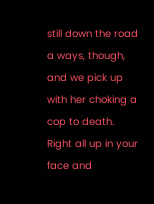still down the road a ways, though, and we pick up with her choking a cop to death. Right all up in your face and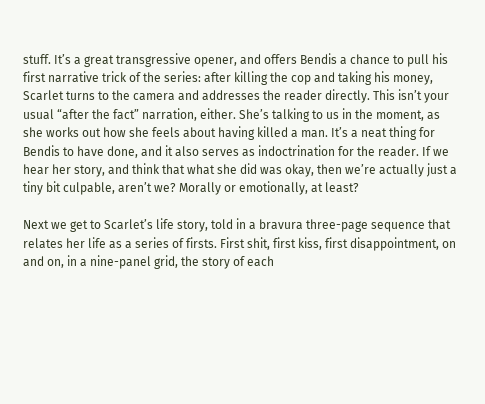stuff. It’s a great transgressive opener, and offers Bendis a chance to pull his first narrative trick of the series: after killing the cop and taking his money, Scarlet turns to the camera and addresses the reader directly. This isn’t your usual “after the fact” narration, either. She’s talking to us in the moment, as she works out how she feels about having killed a man. It’s a neat thing for Bendis to have done, and it also serves as indoctrination for the reader. If we hear her story, and think that what she did was okay, then we’re actually just a tiny bit culpable, aren’t we? Morally or emotionally, at least?

Next we get to Scarlet’s life story, told in a bravura three-page sequence that relates her life as a series of firsts. First shit, first kiss, first disappointment, on and on, in a nine-panel grid, the story of each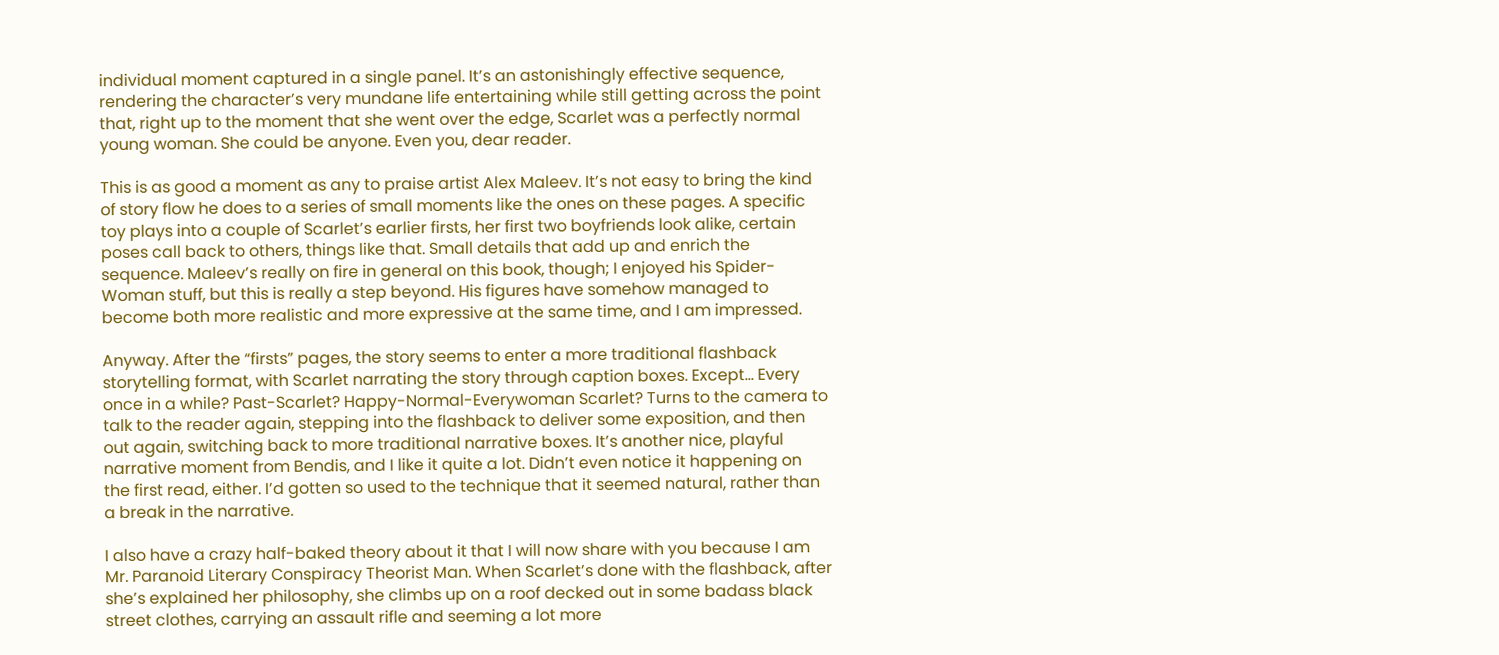individual moment captured in a single panel. It’s an astonishingly effective sequence, rendering the character’s very mundane life entertaining while still getting across the point that, right up to the moment that she went over the edge, Scarlet was a perfectly normal young woman. She could be anyone. Even you, dear reader.

This is as good a moment as any to praise artist Alex Maleev. It’s not easy to bring the kind of story flow he does to a series of small moments like the ones on these pages. A specific toy plays into a couple of Scarlet’s earlier firsts, her first two boyfriends look alike, certain poses call back to others, things like that. Small details that add up and enrich the sequence. Maleev’s really on fire in general on this book, though; I enjoyed his Spider-Woman stuff, but this is really a step beyond. His figures have somehow managed to become both more realistic and more expressive at the same time, and I am impressed.

Anyway. After the “firsts” pages, the story seems to enter a more traditional flashback storytelling format, with Scarlet narrating the story through caption boxes. Except… Every once in a while? Past-Scarlet? Happy-Normal-Everywoman Scarlet? Turns to the camera to talk to the reader again, stepping into the flashback to deliver some exposition, and then out again, switching back to more traditional narrative boxes. It’s another nice, playful narrative moment from Bendis, and I like it quite a lot. Didn’t even notice it happening on the first read, either. I’d gotten so used to the technique that it seemed natural, rather than a break in the narrative.

I also have a crazy half-baked theory about it that I will now share with you because I am Mr. Paranoid Literary Conspiracy Theorist Man. When Scarlet’s done with the flashback, after she’s explained her philosophy, she climbs up on a roof decked out in some badass black street clothes, carrying an assault rifle and seeming a lot more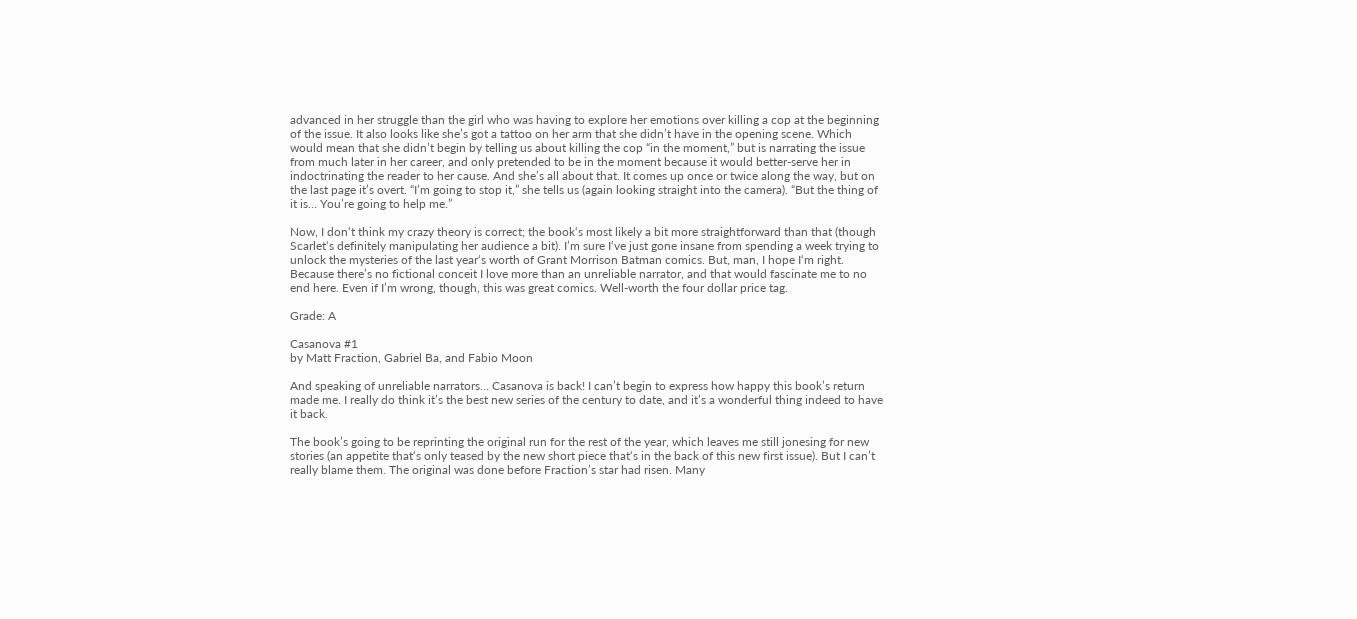advanced in her struggle than the girl who was having to explore her emotions over killing a cop at the beginning of the issue. It also looks like she’s got a tattoo on her arm that she didn’t have in the opening scene. Which would mean that she didn’t begin by telling us about killing the cop “in the moment,” but is narrating the issue from much later in her career, and only pretended to be in the moment because it would better-serve her in indoctrinating the reader to her cause. And she’s all about that. It comes up once or twice along the way, but on the last page it’s overt. “I’m going to stop it,” she tells us (again looking straight into the camera). “But the thing of it is… You’re going to help me.”

Now, I don‘t think my crazy theory is correct; the book‘s most likely a bit more straightforward than that (though Scarlet‘s definitely manipulating her audience a bit). I’m sure I‘ve just gone insane from spending a week trying to unlock the mysteries of the last year‘s worth of Grant Morrison Batman comics. But, man, I hope I‘m right. Because there’s no fictional conceit I love more than an unreliable narrator, and that would fascinate me to no end here. Even if I’m wrong, though, this was great comics. Well-worth the four dollar price tag.

Grade: A

Casanova #1
by Matt Fraction, Gabriel Ba, and Fabio Moon

And speaking of unreliable narrators… Casanova is back! I can’t begin to express how happy this book’s return made me. I really do think it’s the best new series of the century to date, and it’s a wonderful thing indeed to have it back.

The book’s going to be reprinting the original run for the rest of the year, which leaves me still jonesing for new stories (an appetite that‘s only teased by the new short piece that‘s in the back of this new first issue). But I can’t really blame them. The original was done before Fraction’s star had risen. Many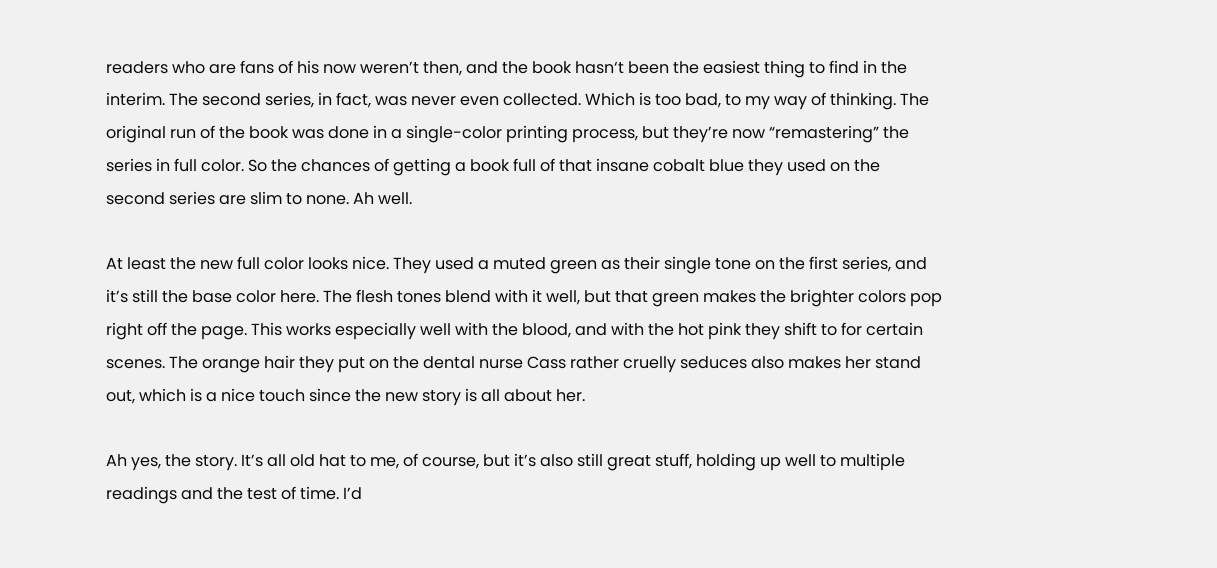readers who are fans of his now weren’t then, and the book hasn‘t been the easiest thing to find in the interim. The second series, in fact, was never even collected. Which is too bad, to my way of thinking. The original run of the book was done in a single-color printing process, but they’re now “remastering” the series in full color. So the chances of getting a book full of that insane cobalt blue they used on the second series are slim to none. Ah well.

At least the new full color looks nice. They used a muted green as their single tone on the first series, and it’s still the base color here. The flesh tones blend with it well, but that green makes the brighter colors pop right off the page. This works especially well with the blood, and with the hot pink they shift to for certain scenes. The orange hair they put on the dental nurse Cass rather cruelly seduces also makes her stand out, which is a nice touch since the new story is all about her.

Ah yes, the story. It’s all old hat to me, of course, but it’s also still great stuff, holding up well to multiple readings and the test of time. I’d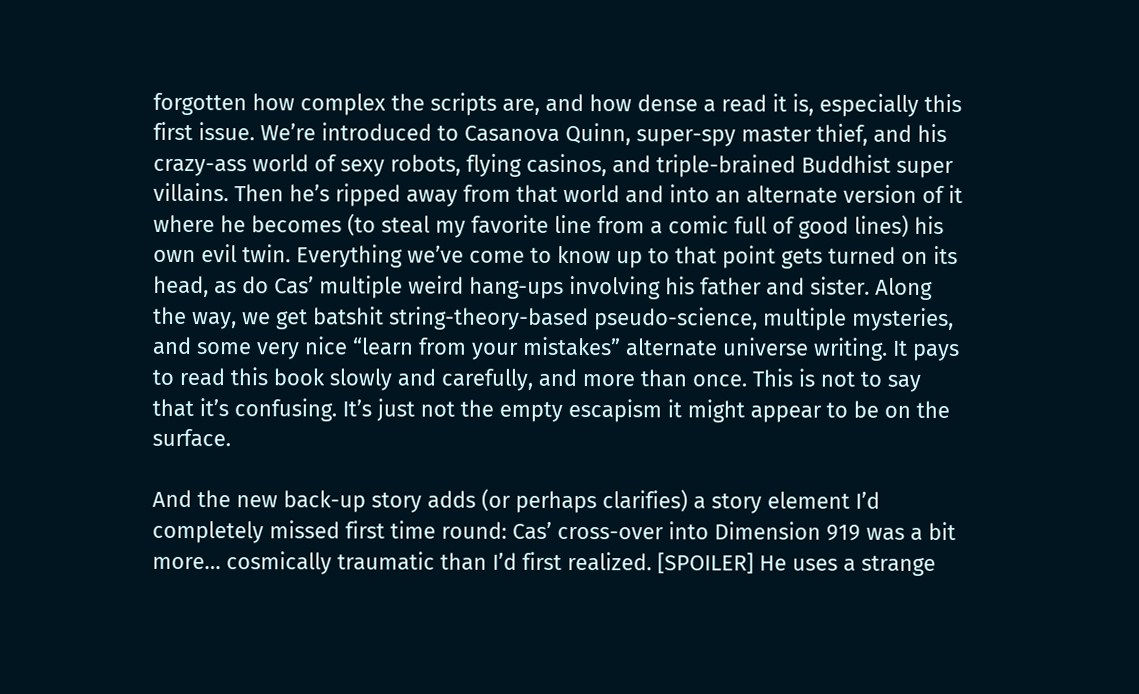forgotten how complex the scripts are, and how dense a read it is, especially this first issue. We’re introduced to Casanova Quinn, super-spy master thief, and his crazy-ass world of sexy robots, flying casinos, and triple-brained Buddhist super villains. Then he’s ripped away from that world and into an alternate version of it where he becomes (to steal my favorite line from a comic full of good lines) his own evil twin. Everything we’ve come to know up to that point gets turned on its head, as do Cas’ multiple weird hang-ups involving his father and sister. Along the way, we get batshit string-theory-based pseudo-science, multiple mysteries, and some very nice “learn from your mistakes” alternate universe writing. It pays to read this book slowly and carefully, and more than once. This is not to say that it’s confusing. It’s just not the empty escapism it might appear to be on the surface.

And the new back-up story adds (or perhaps clarifies) a story element I’d completely missed first time round: Cas’ cross-over into Dimension 919 was a bit more… cosmically traumatic than I’d first realized. [SPOILER] He uses a strange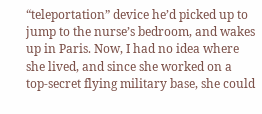“teleportation” device he’d picked up to jump to the nurse’s bedroom, and wakes up in Paris. Now, I had no idea where she lived, and since she worked on a top-secret flying military base, she could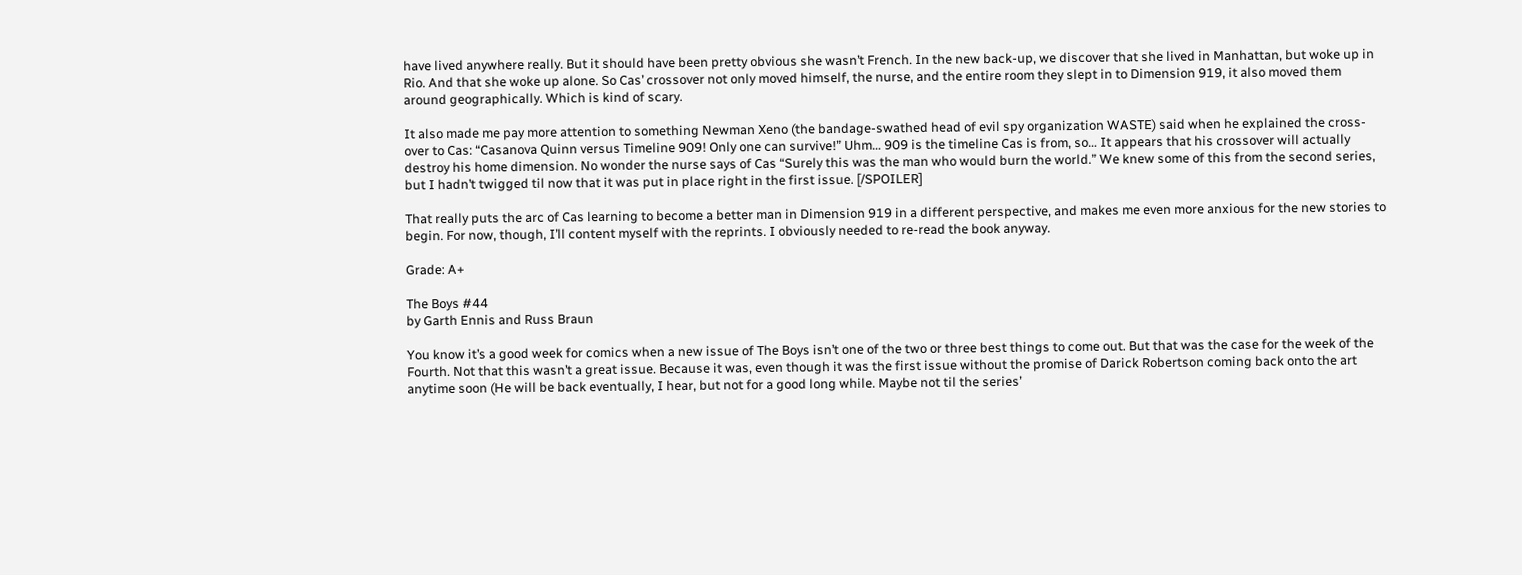have lived anywhere really. But it should have been pretty obvious she wasn’t French. In the new back-up, we discover that she lived in Manhattan, but woke up in Rio. And that she woke up alone. So Cas’ crossover not only moved himself, the nurse, and the entire room they slept in to Dimension 919, it also moved them around geographically. Which is kind of scary.

It also made me pay more attention to something Newman Xeno (the bandage-swathed head of evil spy organization WASTE) said when he explained the cross-over to Cas: “Casanova Quinn versus Timeline 909! Only one can survive!” Uhm… 909 is the timeline Cas is from, so… It appears that his crossover will actually destroy his home dimension. No wonder the nurse says of Cas “Surely this was the man who would burn the world.” We knew some of this from the second series, but I hadn’t twigged til now that it was put in place right in the first issue. [/SPOILER]

That really puts the arc of Cas learning to become a better man in Dimension 919 in a different perspective, and makes me even more anxious for the new stories to begin. For now, though, I’ll content myself with the reprints. I obviously needed to re-read the book anyway.

Grade: A+

The Boys #44
by Garth Ennis and Russ Braun

You know it’s a good week for comics when a new issue of The Boys isn’t one of the two or three best things to come out. But that was the case for the week of the Fourth. Not that this wasn’t a great issue. Because it was, even though it was the first issue without the promise of Darick Robertson coming back onto the art anytime soon (He will be back eventually, I hear, but not for a good long while. Maybe not til the series’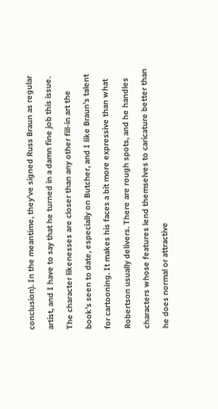conclusion). In the meantime, they’ve signed Russ Braun as regular artist, and I have to say that he turned in a damn fine job this issue. The character likenesses are closer than any other fill-in art the book’s seen to date, especially on Butcher, and I like Braun’s talent for cartooning. It makes his faces a bit more expressive than what Robertson usually delivers. There are rough spots, and he handles characters whose features lend themselves to caricature better than he does normal or attractive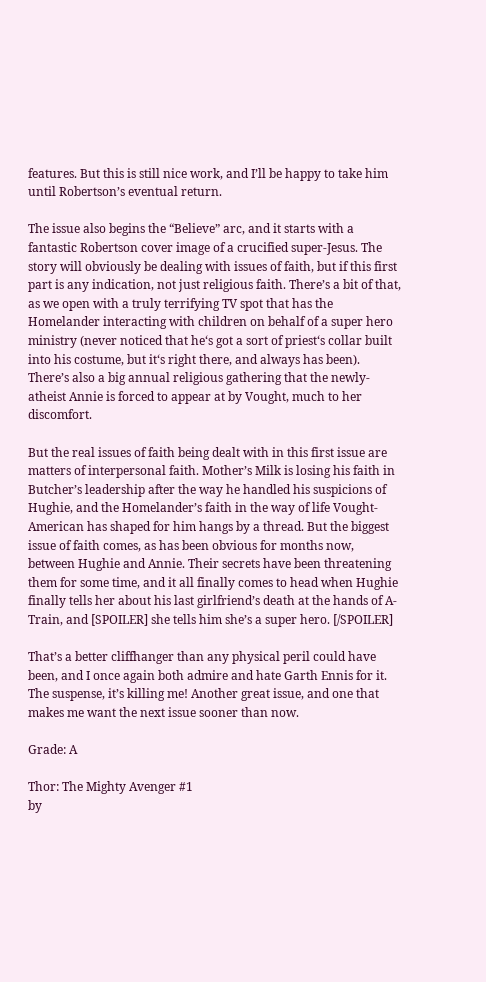features. But this is still nice work, and I’ll be happy to take him until Robertson’s eventual return.

The issue also begins the “Believe” arc, and it starts with a fantastic Robertson cover image of a crucified super-Jesus. The story will obviously be dealing with issues of faith, but if this first part is any indication, not just religious faith. There’s a bit of that, as we open with a truly terrifying TV spot that has the Homelander interacting with children on behalf of a super hero ministry (never noticed that he‘s got a sort of priest‘s collar built into his costume, but it‘s right there, and always has been). There’s also a big annual religious gathering that the newly-atheist Annie is forced to appear at by Vought, much to her discomfort.

But the real issues of faith being dealt with in this first issue are matters of interpersonal faith. Mother’s Milk is losing his faith in Butcher’s leadership after the way he handled his suspicions of Hughie, and the Homelander’s faith in the way of life Vought-American has shaped for him hangs by a thread. But the biggest issue of faith comes, as has been obvious for months now, between Hughie and Annie. Their secrets have been threatening them for some time, and it all finally comes to head when Hughie finally tells her about his last girlfriend’s death at the hands of A-Train, and [SPOILER] she tells him she’s a super hero. [/SPOILER]

That’s a better cliffhanger than any physical peril could have been, and I once again both admire and hate Garth Ennis for it. The suspense, it’s killing me! Another great issue, and one that makes me want the next issue sooner than now.

Grade: A

Thor: The Mighty Avenger #1
by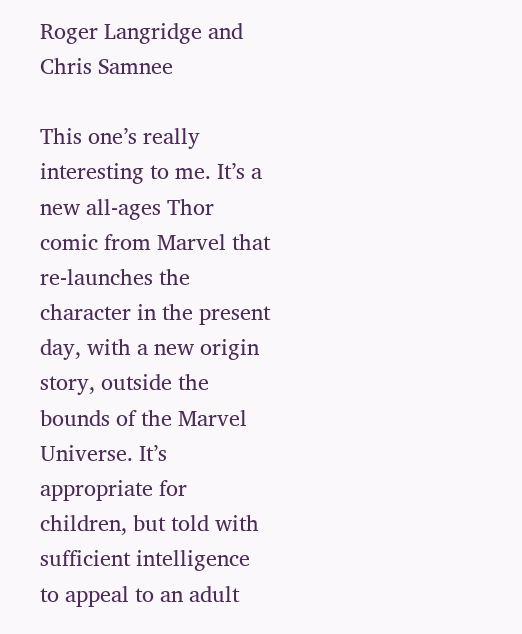Roger Langridge and Chris Samnee

This one’s really interesting to me. It’s a new all-ages Thor comic from Marvel that re-launches the character in the present day, with a new origin story, outside the bounds of the Marvel Universe. It’s appropriate for children, but told with sufficient intelligence to appeal to an adult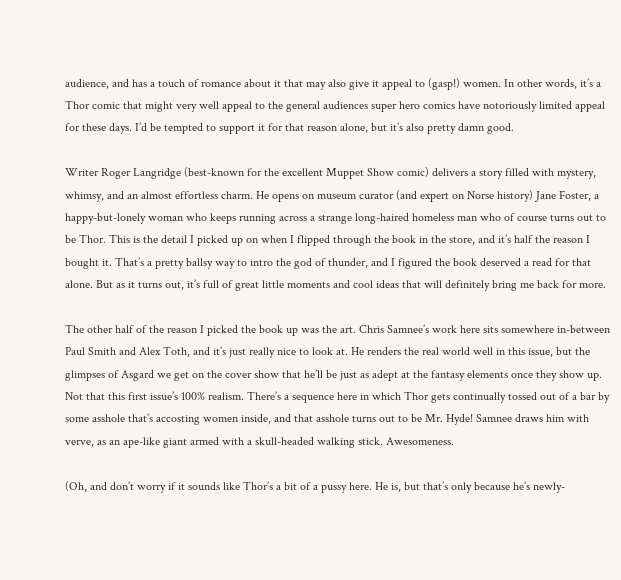audience, and has a touch of romance about it that may also give it appeal to (gasp!) women. In other words, it’s a Thor comic that might very well appeal to the general audiences super hero comics have notoriously limited appeal for these days. I’d be tempted to support it for that reason alone, but it’s also pretty damn good.

Writer Roger Langridge (best-known for the excellent Muppet Show comic) delivers a story filled with mystery, whimsy, and an almost effortless charm. He opens on museum curator (and expert on Norse history) Jane Foster, a happy-but-lonely woman who keeps running across a strange long-haired homeless man who of course turns out to be Thor. This is the detail I picked up on when I flipped through the book in the store, and it’s half the reason I bought it. That’s a pretty ballsy way to intro the god of thunder, and I figured the book deserved a read for that alone. But as it turns out, it’s full of great little moments and cool ideas that will definitely bring me back for more.

The other half of the reason I picked the book up was the art. Chris Samnee’s work here sits somewhere in-between Paul Smith and Alex Toth, and it’s just really nice to look at. He renders the real world well in this issue, but the glimpses of Asgard we get on the cover show that he’ll be just as adept at the fantasy elements once they show up. Not that this first issue’s 100% realism. There’s a sequence here in which Thor gets continually tossed out of a bar by some asshole that’s accosting women inside, and that asshole turns out to be Mr. Hyde! Samnee draws him with verve, as an ape-like giant armed with a skull-headed walking stick. Awesomeness.

(Oh, and don’t worry if it sounds like Thor’s a bit of a pussy here. He is, but that’s only because he’s newly-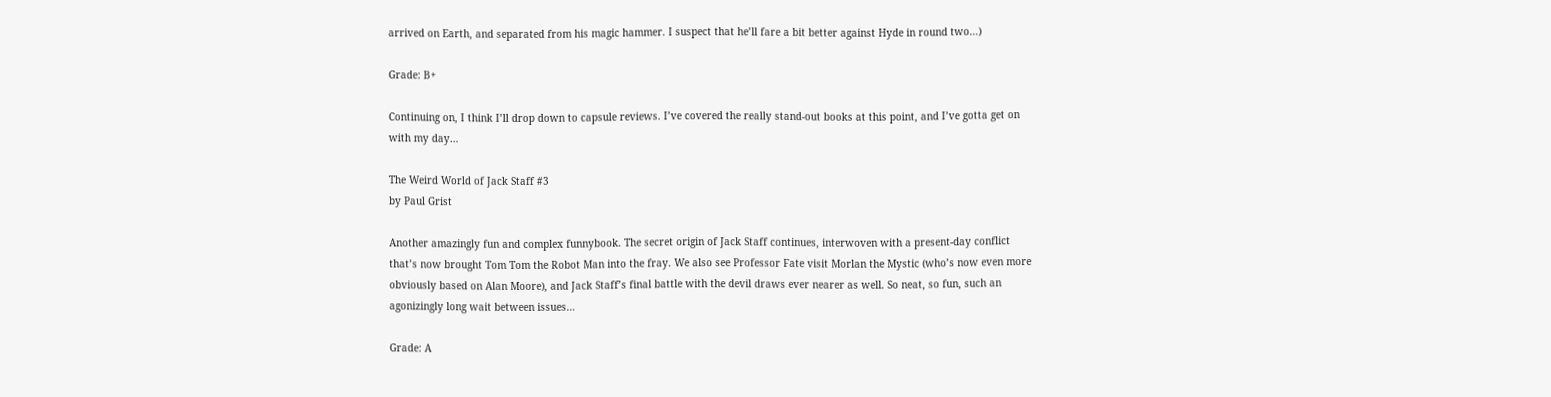arrived on Earth, and separated from his magic hammer. I suspect that he’ll fare a bit better against Hyde in round two…)

Grade: B+

Continuing on, I think I’ll drop down to capsule reviews. I’ve covered the really stand-out books at this point, and I’ve gotta get on with my day…

The Weird World of Jack Staff #3
by Paul Grist

Another amazingly fun and complex funnybook. The secret origin of Jack Staff continues, interwoven with a present-day conflict that’s now brought Tom Tom the Robot Man into the fray. We also see Professor Fate visit Morlan the Mystic (who’s now even more obviously based on Alan Moore), and Jack Staff’s final battle with the devil draws ever nearer as well. So neat, so fun, such an agonizingly long wait between issues…

Grade: A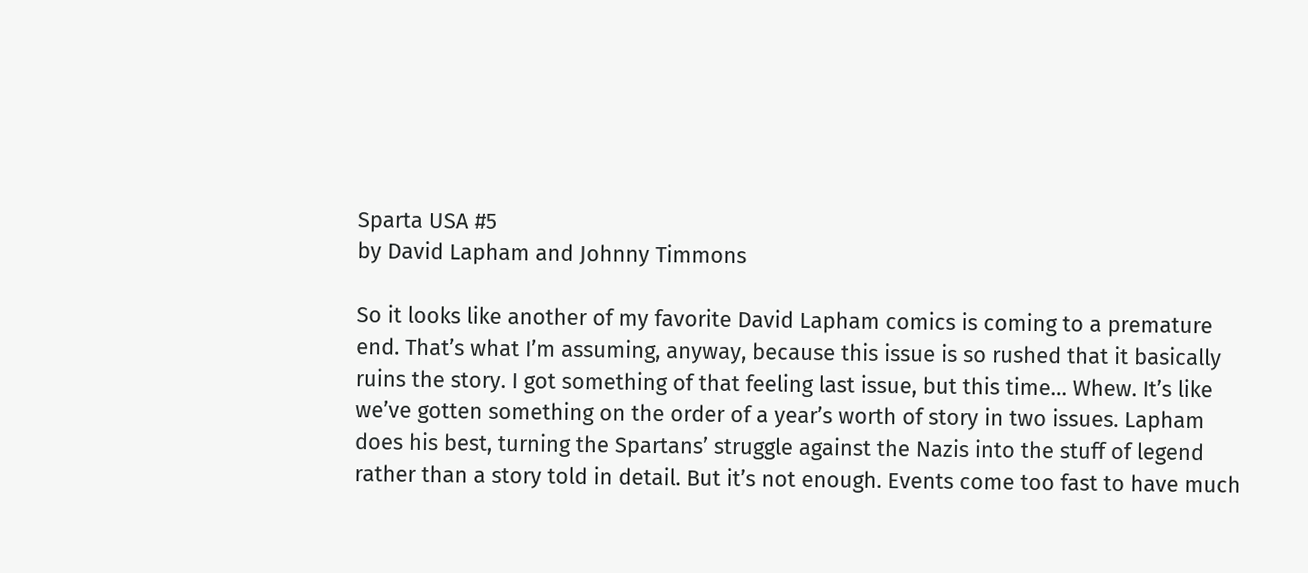Sparta USA #5
by David Lapham and Johnny Timmons

So it looks like another of my favorite David Lapham comics is coming to a premature end. That’s what I’m assuming, anyway, because this issue is so rushed that it basically ruins the story. I got something of that feeling last issue, but this time… Whew. It’s like we’ve gotten something on the order of a year’s worth of story in two issues. Lapham does his best, turning the Spartans’ struggle against the Nazis into the stuff of legend rather than a story told in detail. But it’s not enough. Events come too fast to have much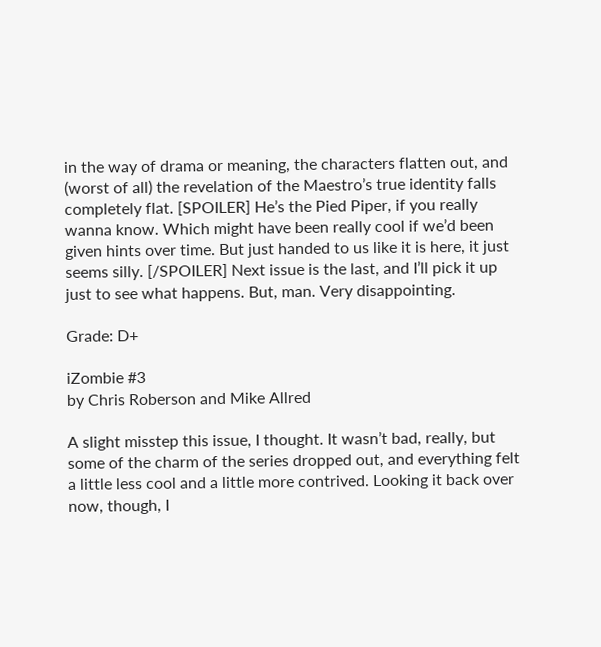in the way of drama or meaning, the characters flatten out, and (worst of all) the revelation of the Maestro’s true identity falls completely flat. [SPOILER] He’s the Pied Piper, if you really wanna know. Which might have been really cool if we’d been given hints over time. But just handed to us like it is here, it just seems silly. [/SPOILER] Next issue is the last, and I’ll pick it up just to see what happens. But, man. Very disappointing.

Grade: D+

iZombie #3
by Chris Roberson and Mike Allred

A slight misstep this issue, I thought. It wasn’t bad, really, but some of the charm of the series dropped out, and everything felt a little less cool and a little more contrived. Looking it back over now, though, I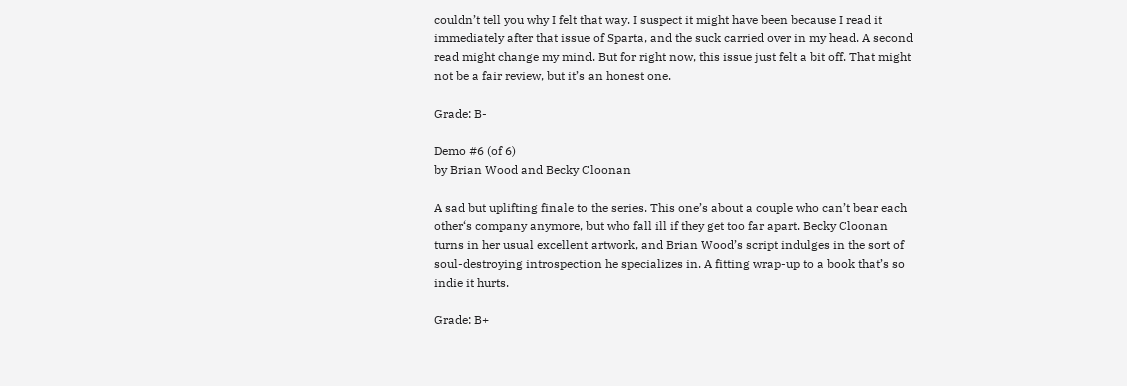couldn’t tell you why I felt that way. I suspect it might have been because I read it immediately after that issue of Sparta, and the suck carried over in my head. A second read might change my mind. But for right now, this issue just felt a bit off. That might not be a fair review, but it’s an honest one.

Grade: B-

Demo #6 (of 6)
by Brian Wood and Becky Cloonan

A sad but uplifting finale to the series. This one’s about a couple who can’t bear each other‘s company anymore, but who fall ill if they get too far apart. Becky Cloonan turns in her usual excellent artwork, and Brian Wood’s script indulges in the sort of soul-destroying introspection he specializes in. A fitting wrap-up to a book that’s so indie it hurts.

Grade: B+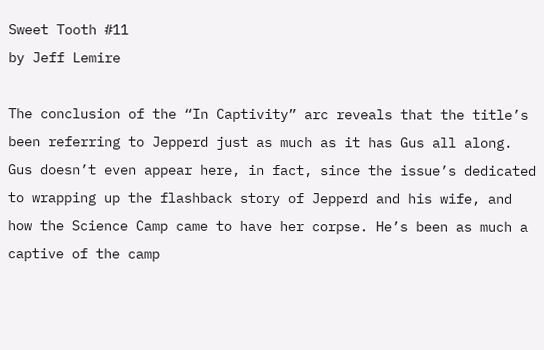Sweet Tooth #11
by Jeff Lemire

The conclusion of the “In Captivity” arc reveals that the title’s been referring to Jepperd just as much as it has Gus all along. Gus doesn’t even appear here, in fact, since the issue’s dedicated to wrapping up the flashback story of Jepperd and his wife, and how the Science Camp came to have her corpse. He’s been as much a captive of the camp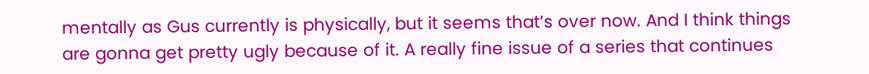mentally as Gus currently is physically, but it seems that’s over now. And I think things are gonna get pretty ugly because of it. A really fine issue of a series that continues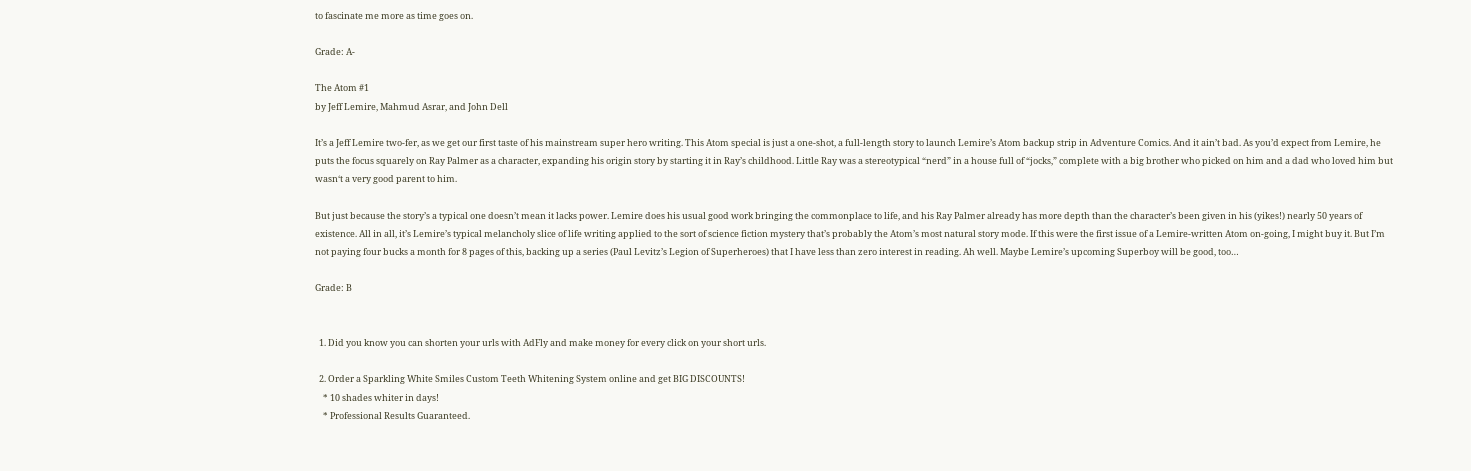to fascinate me more as time goes on.

Grade: A-

The Atom #1
by Jeff Lemire, Mahmud Asrar, and John Dell

It’s a Jeff Lemire two-fer, as we get our first taste of his mainstream super hero writing. This Atom special is just a one-shot, a full-length story to launch Lemire’s Atom backup strip in Adventure Comics. And it ain’t bad. As you’d expect from Lemire, he puts the focus squarely on Ray Palmer as a character, expanding his origin story by starting it in Ray’s childhood. Little Ray was a stereotypical “nerd” in a house full of “jocks,” complete with a big brother who picked on him and a dad who loved him but wasn‘t a very good parent to him.

But just because the story’s a typical one doesn’t mean it lacks power. Lemire does his usual good work bringing the commonplace to life, and his Ray Palmer already has more depth than the character’s been given in his (yikes!) nearly 50 years of existence. All in all, it’s Lemire’s typical melancholy slice of life writing applied to the sort of science fiction mystery that’s probably the Atom’s most natural story mode. If this were the first issue of a Lemire-written Atom on-going, I might buy it. But I’m not paying four bucks a month for 8 pages of this, backing up a series (Paul Levitz’s Legion of Superheroes) that I have less than zero interest in reading. Ah well. Maybe Lemire’s upcoming Superboy will be good, too…

Grade: B


  1. Did you know you can shorten your urls with AdFly and make money for every click on your short urls.

  2. Order a Sparkling White Smiles Custom Teeth Whitening System online and get BIG DISCOUNTS!
    * 10 shades whiter in days!
    * Professional Results Guaranteed.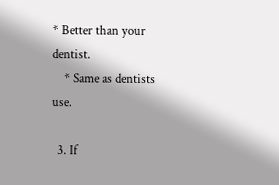* Better than your dentist.
    * Same as dentists use.

  3. If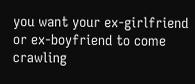you want your ex-girlfriend or ex-boyfriend to come crawling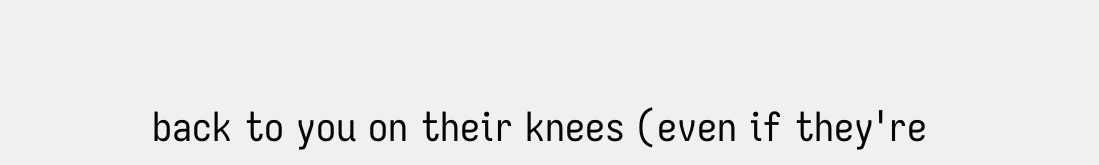back to you on their knees (even if they're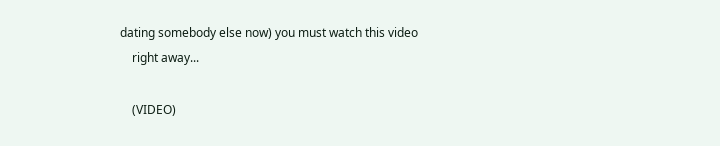dating somebody else now) you must watch this video
    right away...

    (VIDEO)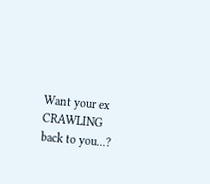Want your ex CRAWLING back to you...?